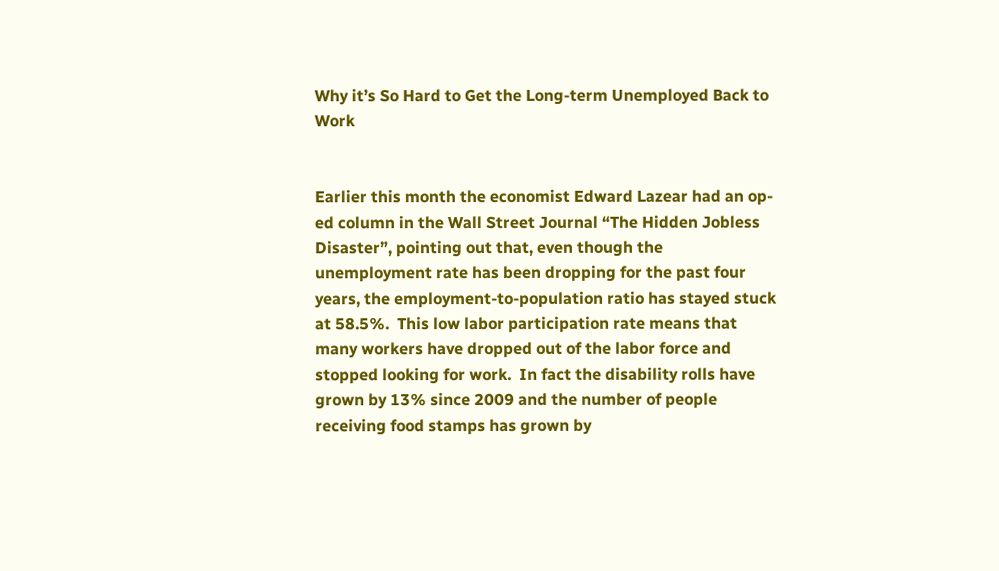Why it’s So Hard to Get the Long-term Unemployed Back to Work


Earlier this month the economist Edward Lazear had an op-ed column in the Wall Street Journal “The Hidden Jobless Disaster”, pointing out that, even though the unemployment rate has been dropping for the past four years, the employment-to-population ratio has stayed stuck at 58.5%.  This low labor participation rate means that many workers have dropped out of the labor force and stopped looking for work.  In fact the disability rolls have grown by 13% since 2009 and the number of people receiving food stamps has grown by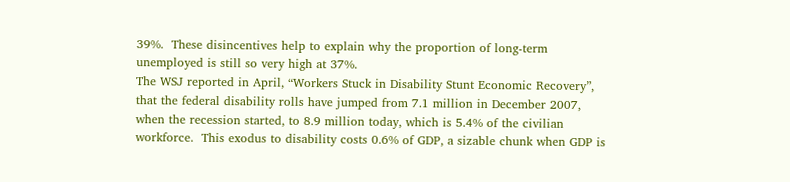39%.  These disincentives help to explain why the proportion of long-term unemployed is still so very high at 37%.
The WSJ reported in April, “Workers Stuck in Disability Stunt Economic Recovery”, that the federal disability rolls have jumped from 7.1 million in December 2007, when the recession started, to 8.9 million today, which is 5.4% of the civilian workforce.  This exodus to disability costs 0.6% of GDP, a sizable chunk when GDP is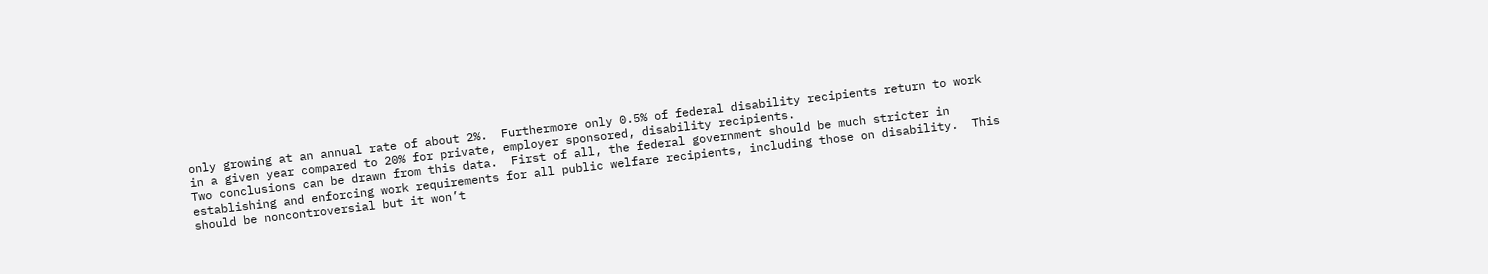only growing at an annual rate of about 2%.  Furthermore only 0.5% of federal disability recipients return to work in a given year compared to 20% for private, employer sponsored, disability recipients.
Two conclusions can be drawn from this data.  First of all, the federal government should be much stricter in establishing and enforcing work requirements for all public welfare recipients, including those on disability.  This should be noncontroversial but it won’t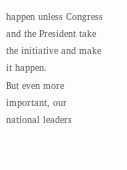happen unless Congress and the President take the initiative and make it happen.
But even more important, our national leaders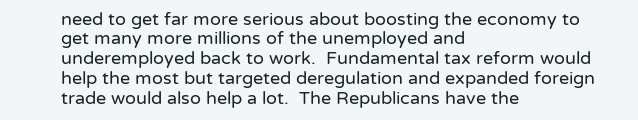need to get far more serious about boosting the economy to get many more millions of the unemployed and underemployed back to work.  Fundamental tax reform would help the most but targeted deregulation and expanded foreign trade would also help a lot.  The Republicans have the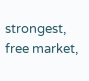strongest, free market,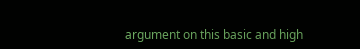argument on this basic and high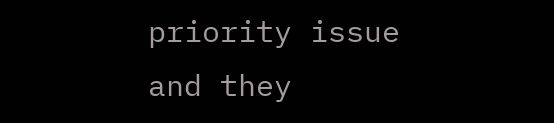priority issue and they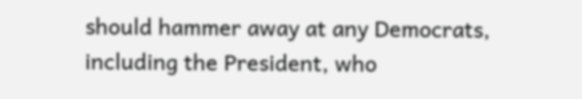should hammer away at any Democrats, including the President, who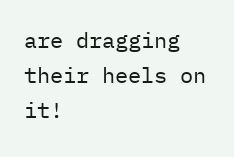are dragging their heels on it!